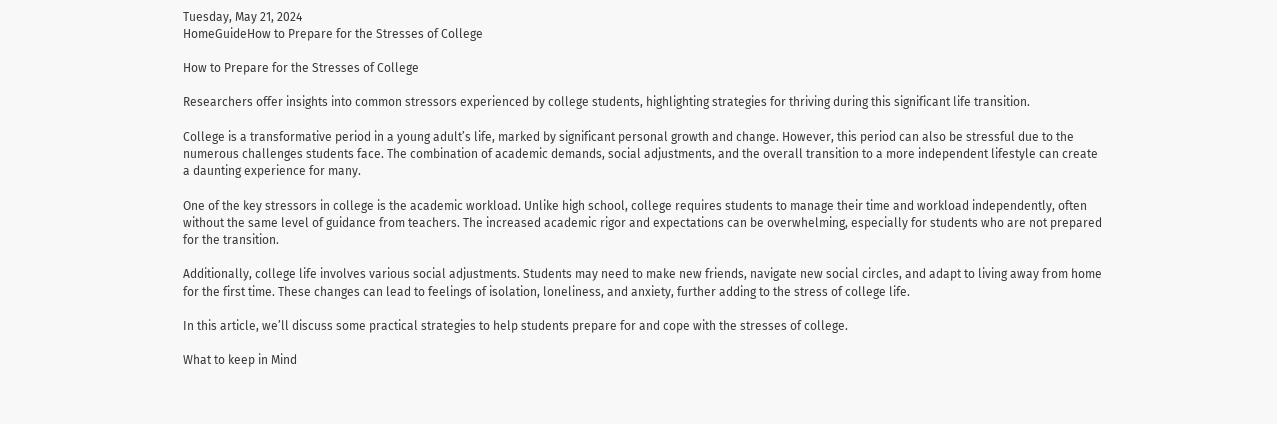Tuesday, May 21, 2024
HomeGuideHow to Prepare for the Stresses of College

How to Prepare for the Stresses of College

Researchers offer insights into common stressors experienced by college students, highlighting strategies for thriving during this significant life transition.

College is a transformative period in a young adult’s life, marked by significant personal growth and change. However, this period can also be stressful due to the numerous challenges students face. The combination of academic demands, social adjustments, and the overall transition to a more independent lifestyle can create a daunting experience for many.

One of the key stressors in college is the academic workload. Unlike high school, college requires students to manage their time and workload independently, often without the same level of guidance from teachers. The increased academic rigor and expectations can be overwhelming, especially for students who are not prepared for the transition.

Additionally, college life involves various social adjustments. Students may need to make new friends, navigate new social circles, and adapt to living away from home for the first time. These changes can lead to feelings of isolation, loneliness, and anxiety, further adding to the stress of college life.

In this article, we’ll discuss some practical strategies to help students prepare for and cope with the stresses of college.

What to keep in Mind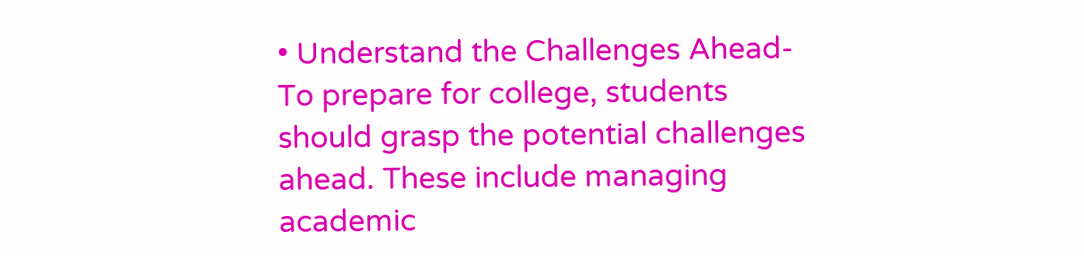• Understand the Challenges Ahead- To prepare for college, students should grasp the potential challenges ahead. These include managing academic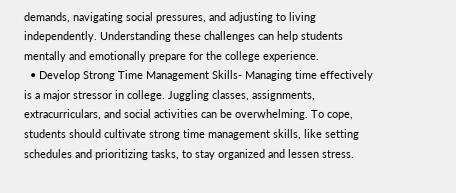demands, navigating social pressures, and adjusting to living independently. Understanding these challenges can help students mentally and emotionally prepare for the college experience.
  • Develop Strong Time Management Skills- Managing time effectively is a major stressor in college. Juggling classes, assignments, extracurriculars, and social activities can be overwhelming. To cope, students should cultivate strong time management skills, like setting schedules and prioritizing tasks, to stay organized and lessen stress.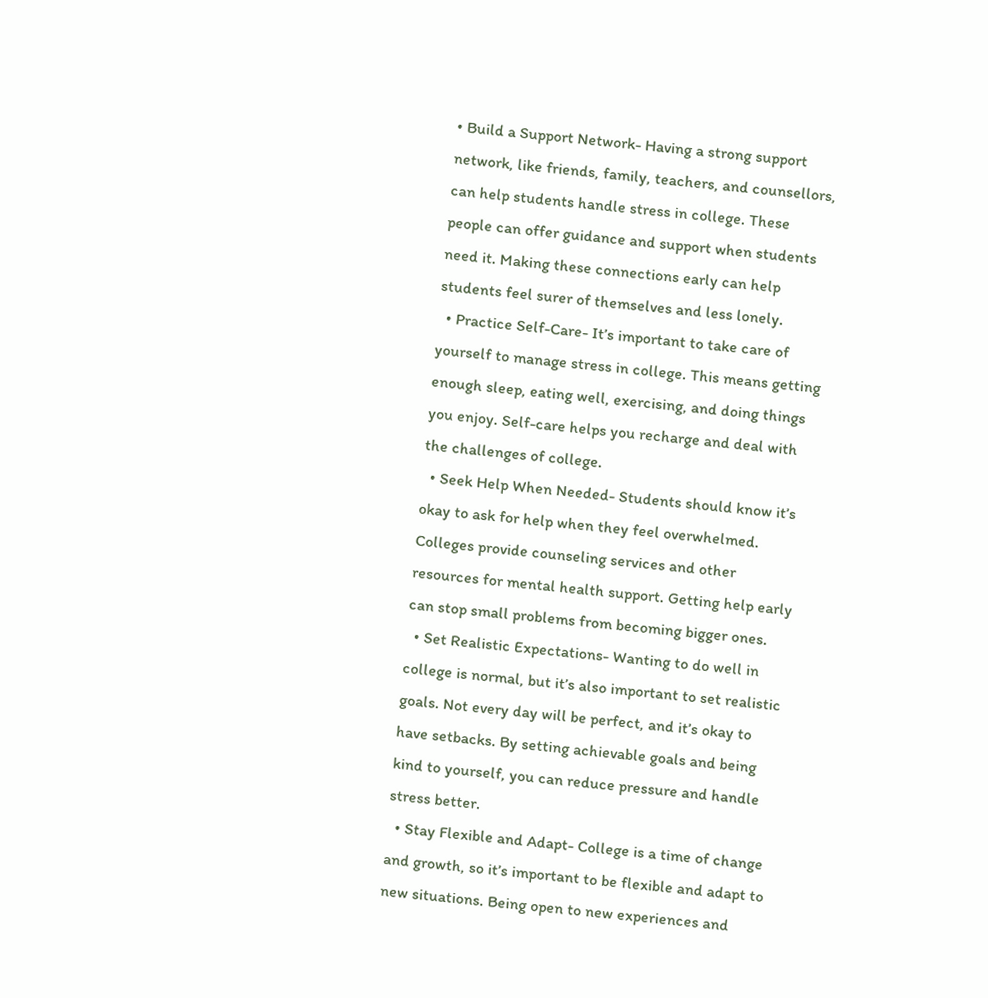• Build a Support Network- Having a strong support network, like friends, family, teachers, and counsellors, can help students handle stress in college. These people can offer guidance and support when students need it. Making these connections early can help students feel surer of themselves and less lonely.
  • Practice Self-Care- It’s important to take care of yourself to manage stress in college. This means getting enough sleep, eating well, exercising, and doing things you enjoy. Self-care helps you recharge and deal with the challenges of college.
  • Seek Help When Needed- Students should know it’s okay to ask for help when they feel overwhelmed. Colleges provide counseling services and other resources for mental health support. Getting help early can stop small problems from becoming bigger ones.
  • Set Realistic Expectations- Wanting to do well in college is normal, but it’s also important to set realistic goals. Not every day will be perfect, and it’s okay to have setbacks. By setting achievable goals and being kind to yourself, you can reduce pressure and handle stress better.
  • Stay Flexible and Adapt- College is a time of change and growth, so it’s important to be flexible and adapt to new situations. Being open to new experiences and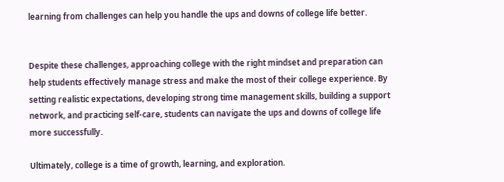learning from challenges can help you handle the ups and downs of college life better.


Despite these challenges, approaching college with the right mindset and preparation can help students effectively manage stress and make the most of their college experience. By setting realistic expectations, developing strong time management skills, building a support network, and practicing self-care, students can navigate the ups and downs of college life more successfully.

Ultimately, college is a time of growth, learning, and exploration.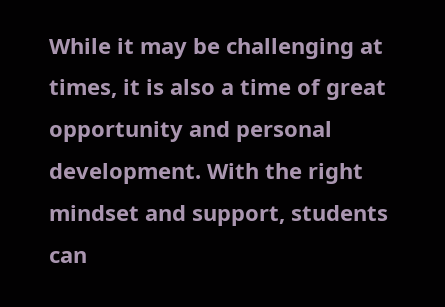While it may be challenging at times, it is also a time of great opportunity and personal development. With the right mindset and support, students can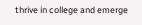thrive in college and emerge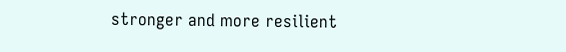stronger and more resilient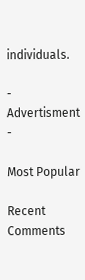individuals.

- Advertisment -

Most Popular

Recent Comments